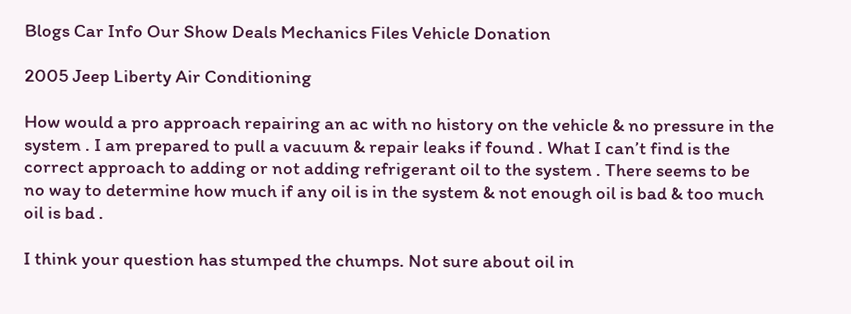Blogs Car Info Our Show Deals Mechanics Files Vehicle Donation

2005 Jeep Liberty Air Conditioning

How would a pro approach repairing an ac with no history on the vehicle & no pressure in the system . I am prepared to pull a vacuum & repair leaks if found . What I can’t find is the correct approach to adding or not adding refrigerant oil to the system . There seems to be no way to determine how much if any oil is in the system & not enough oil is bad & too much oil is bad .

I think your question has stumped the chumps. Not sure about oil in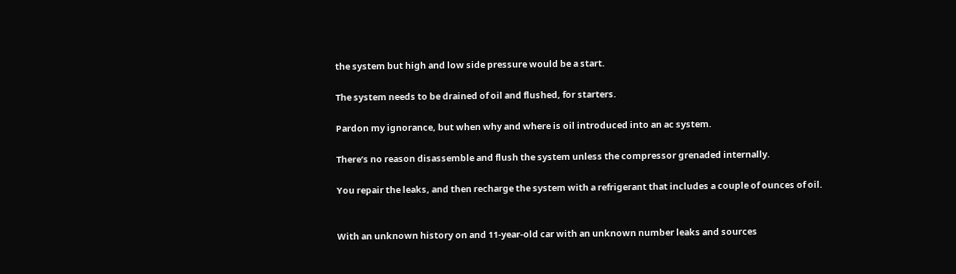the system but high and low side pressure would be a start.

The system needs to be drained of oil and flushed, for starters.

Pardon my ignorance, but when why and where is oil introduced into an ac system.

There’s no reason disassemble and flush the system unless the compressor grenaded internally.

You repair the leaks, and then recharge the system with a refrigerant that includes a couple of ounces of oil.


With an unknown history on and 11-year-old car with an unknown number leaks and sources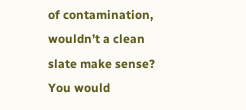of contamination, wouldn’t a clean slate make sense? You would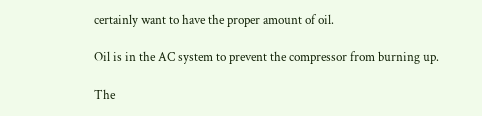certainly want to have the proper amount of oil.

Oil is in the AC system to prevent the compressor from burning up.

The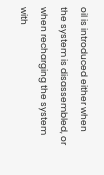oil is introduced either when the system is disassembled, or when recharging the system with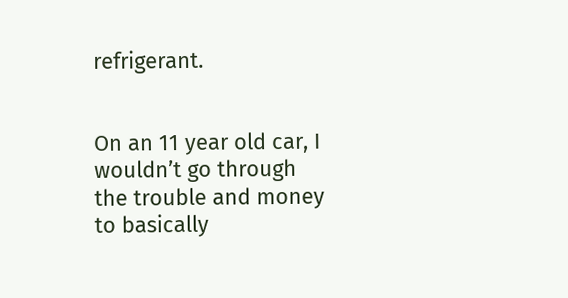refrigerant.


On an 11 year old car, I wouldn’t go through the trouble and money to basically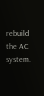rebuild the AC system.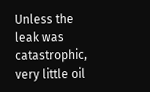Unless the leak was catastrophic, very little oil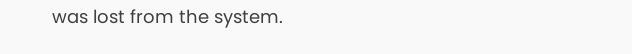was lost from the system.